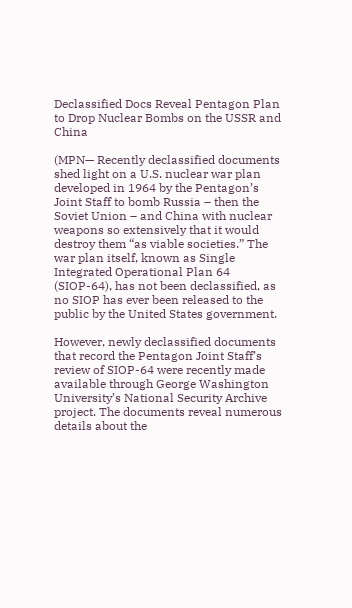Declassified Docs Reveal Pentagon Plan to Drop Nuclear Bombs on the USSR and China

(MPN— Recently declassified documents shed light on a U.S. nuclear war plan developed in 1964 by the Pentagon’s Joint Staff to bomb Russia – then the Soviet Union – and China with nuclear weapons so extensively that it would destroy them “as viable societies.” The war plan itself, known as Single Integrated Operational Plan 64 (SIOP-64), has not been declassified, as no SIOP has ever been released to the public by the United States government.

However, newly declassified documents that record the Pentagon Joint Staff’s review of SIOP-64 were recently made available through George Washington University’s National Security Archive project. The documents reveal numerous details about the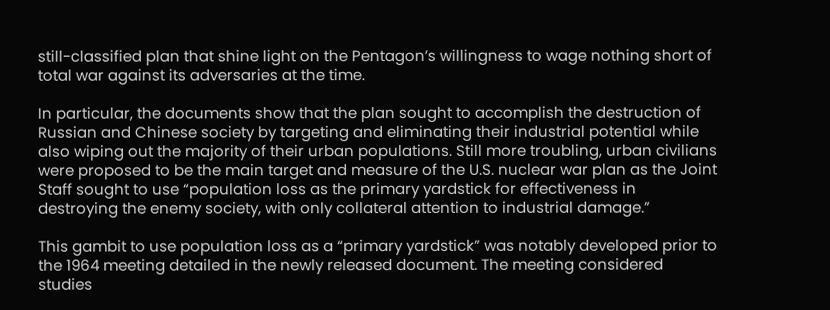still-classified plan that shine light on the Pentagon’s willingness to wage nothing short of total war against its adversaries at the time.

In particular, the documents show that the plan sought to accomplish the destruction of Russian and Chinese society by targeting and eliminating their industrial potential while also wiping out the majority of their urban populations. Still more troubling, urban civilians were proposed to be the main target and measure of the U.S. nuclear war plan as the Joint Staff sought to use “population loss as the primary yardstick for effectiveness in destroying the enemy society, with only collateral attention to industrial damage.”

This gambit to use population loss as a “primary yardstick” was notably developed prior to the 1964 meeting detailed in the newly released document. The meeting considered studies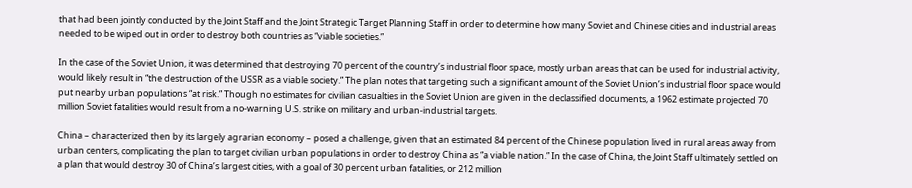that had been jointly conducted by the Joint Staff and the Joint Strategic Target Planning Staff in order to determine how many Soviet and Chinese cities and industrial areas needed to be wiped out in order to destroy both countries as “viable societies.”

In the case of the Soviet Union, it was determined that destroying 70 percent of the country’s industrial floor space, mostly urban areas that can be used for industrial activity, would likely result in “the destruction of the USSR as a viable society.” The plan notes that targeting such a significant amount of the Soviet Union’s industrial floor space would put nearby urban populations “at risk.” Though no estimates for civilian casualties in the Soviet Union are given in the declassified documents, a 1962 estimate projected 70 million Soviet fatalities would result from a no-warning U.S. strike on military and urban-industrial targets.

China – characterized then by its largely agrarian economy – posed a challenge, given that an estimated 84 percent of the Chinese population lived in rural areas away from urban centers, complicating the plan to target civilian urban populations in order to destroy China as “a viable nation.” In the case of China, the Joint Staff ultimately settled on a plan that would destroy 30 of China’s largest cities, with a goal of 30 percent urban fatalities, or 212 million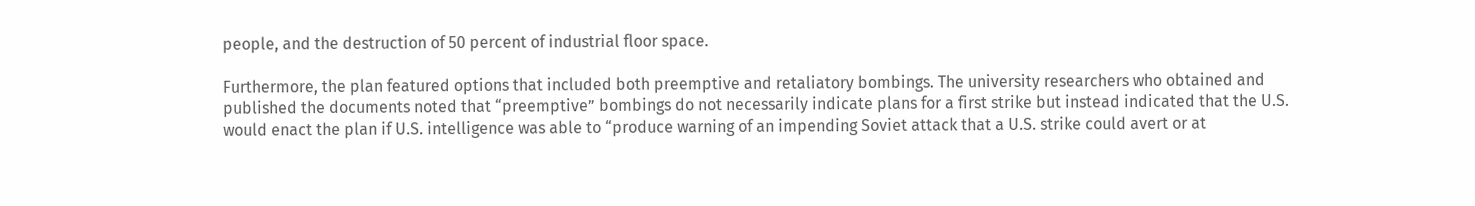people, and the destruction of 50 percent of industrial floor space.

Furthermore, the plan featured options that included both preemptive and retaliatory bombings. The university researchers who obtained and published the documents noted that “preemptive” bombings do not necessarily indicate plans for a first strike but instead indicated that the U.S. would enact the plan if U.S. intelligence was able to “produce warning of an impending Soviet attack that a U.S. strike could avert or at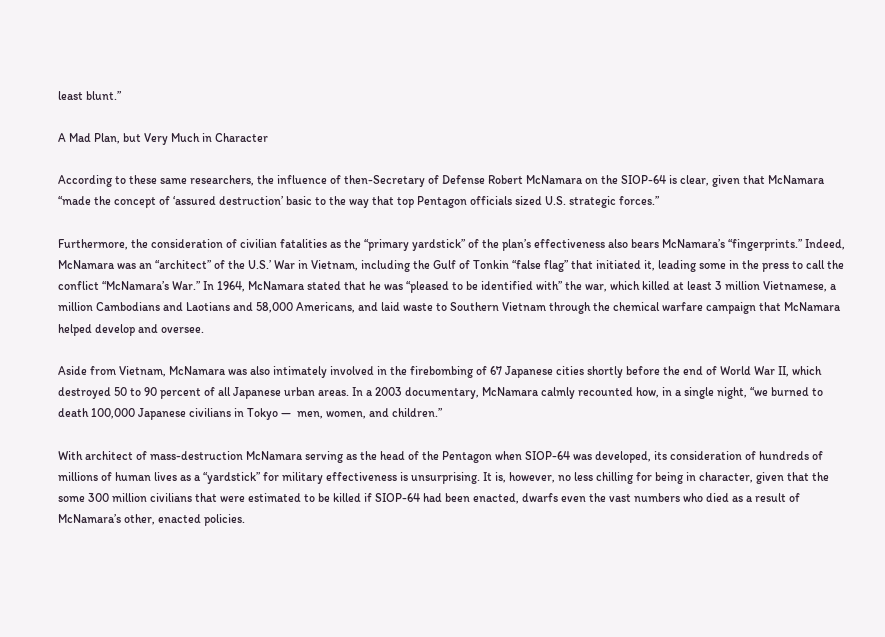least blunt.”

A Mad Plan, but Very Much in Character

According to these same researchers, the influence of then-Secretary of Defense Robert McNamara on the SIOP-64 is clear, given that McNamara “made the concept of ‘assured destruction’ basic to the way that top Pentagon officials sized U.S. strategic forces.”

Furthermore, the consideration of civilian fatalities as the “primary yardstick” of the plan’s effectiveness also bears McNamara’s “fingerprints.” Indeed, McNamara was an “architect” of the U.S.’ War in Vietnam, including the Gulf of Tonkin “false flag” that initiated it, leading some in the press to call the conflict “McNamara’s War.” In 1964, McNamara stated that he was “pleased to be identified with” the war, which killed at least 3 million Vietnamese, a million Cambodians and Laotians and 58,000 Americans, and laid waste to Southern Vietnam through the chemical warfare campaign that McNamara helped develop and oversee.

Aside from Vietnam, McNamara was also intimately involved in the firebombing of 67 Japanese cities shortly before the end of World War II, which destroyed 50 to 90 percent of all Japanese urban areas. In a 2003 documentary, McNamara calmly recounted how, in a single night, “we burned to death 100,000 Japanese civilians in Tokyo —  men, women, and children.”

With architect of mass-destruction McNamara serving as the head of the Pentagon when SIOP-64 was developed, its consideration of hundreds of millions of human lives as a “yardstick” for military effectiveness is unsurprising. It is, however, no less chilling for being in character, given that the some 300 million civilians that were estimated to be killed if SIOP-64 had been enacted, dwarfs even the vast numbers who died as a result of McNamara’s other, enacted policies.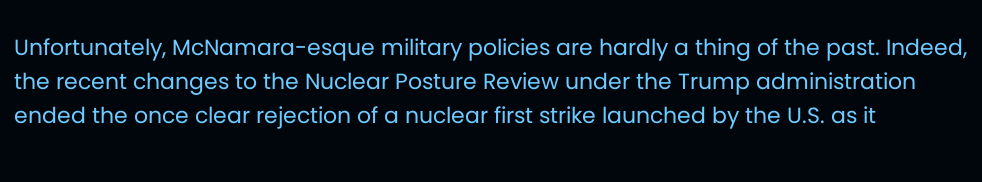Unfortunately, McNamara-esque military policies are hardly a thing of the past. Indeed, the recent changes to the Nuclear Posture Review under the Trump administration ended the once clear rejection of a nuclear first strike launched by the U.S. as it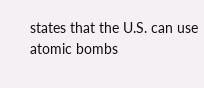states that the U.S. can use atomic bombs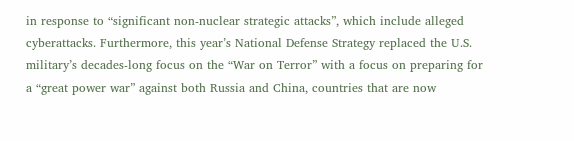in response to “significant non-nuclear strategic attacks”, which include alleged cyberattacks. Furthermore, this year’s National Defense Strategy replaced the U.S. military’s decades-long focus on the “War on Terror” with a focus on preparing for a “great power war” against both Russia and China, countries that are now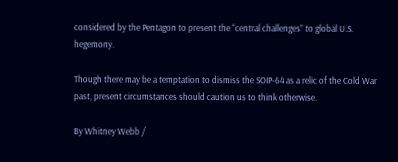considered by the Pentagon to present the “central challenges” to global U.S. hegemony.

Though there may be a temptation to dismiss the SOIP-64 as a relic of the Cold War past, present circumstances should caution us to think otherwise.

By Whitney Webb /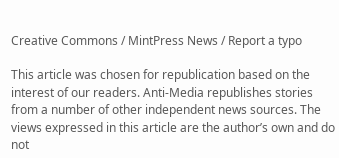Creative Commons / MintPress News / Report a typo

This article was chosen for republication based on the interest of our readers. Anti-Media republishes stories from a number of other independent news sources. The views expressed in this article are the author’s own and do not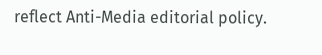reflect Anti-Media editorial policy.